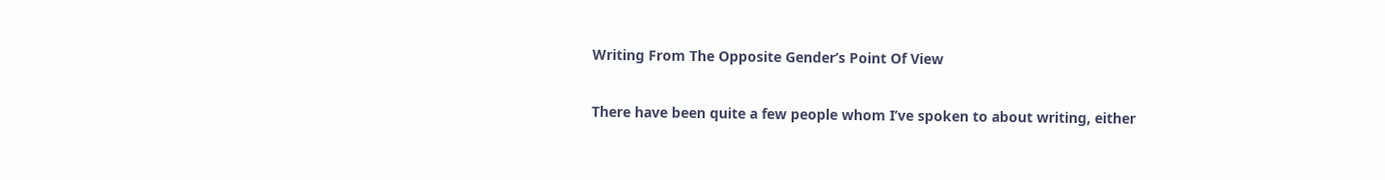Writing From The Opposite Gender’s Point Of View

There have been quite a few people whom I’ve spoken to about writing, either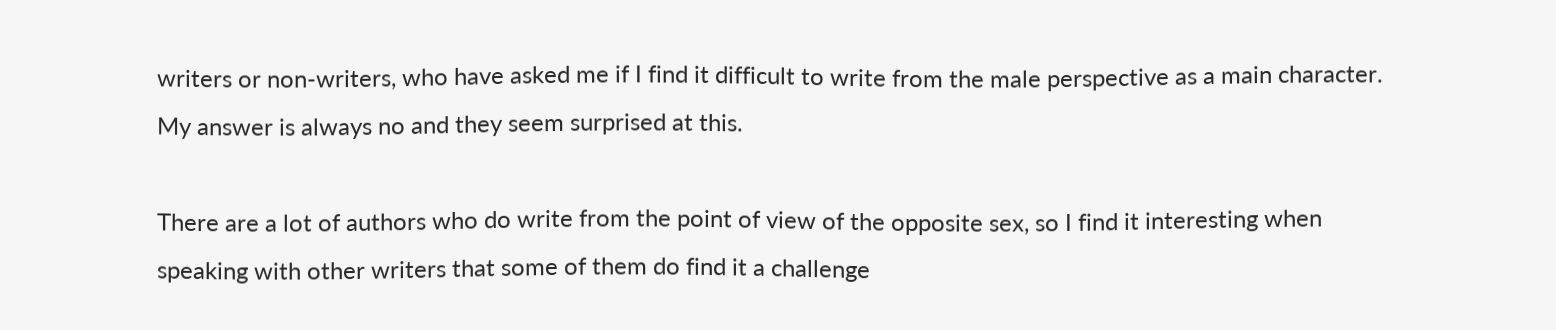writers or non-writers, who have asked me if I find it difficult to write from the male perspective as a main character. My answer is always no and they seem surprised at this.

There are a lot of authors who do write from the point of view of the opposite sex, so I find it interesting when speaking with other writers that some of them do find it a challenge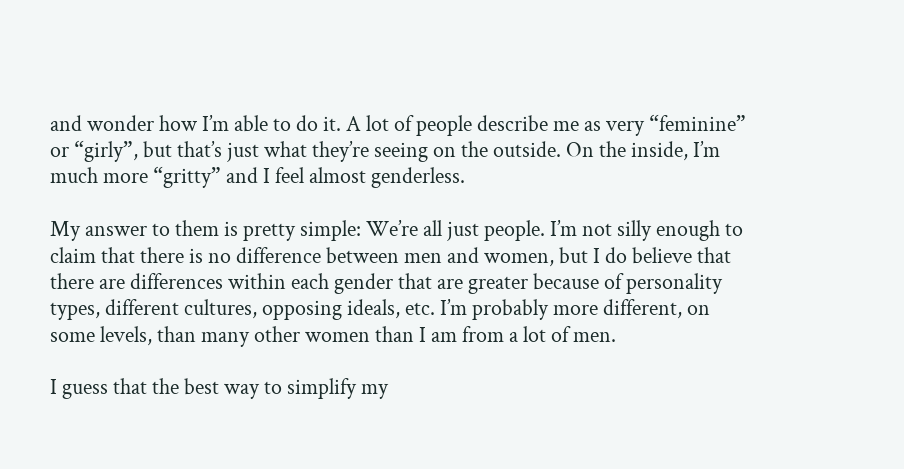and wonder how I’m able to do it. A lot of people describe me as very “feminine” or “girly”, but that’s just what they’re seeing on the outside. On the inside, I’m much more “gritty” and I feel almost genderless.

My answer to them is pretty simple: We’re all just people. I’m not silly enough to claim that there is no difference between men and women, but I do believe that there are differences within each gender that are greater because of personality types, different cultures, opposing ideals, etc. I’m probably more different, on some levels, than many other women than I am from a lot of men.

I guess that the best way to simplify my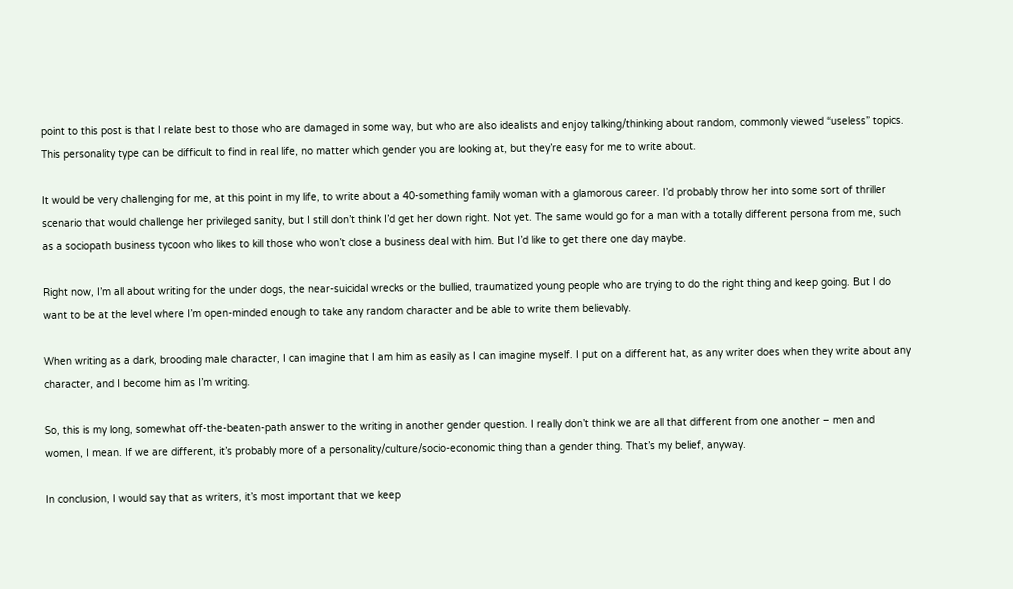point to this post is that I relate best to those who are damaged in some way, but who are also idealists and enjoy talking/thinking about random, commonly viewed “useless” topics. This personality type can be difficult to find in real life, no matter which gender you are looking at, but they’re easy for me to write about.

It would be very challenging for me, at this point in my life, to write about a 40-something family woman with a glamorous career. I’d probably throw her into some sort of thriller scenario that would challenge her privileged sanity, but I still don’t think I’d get her down right. Not yet. The same would go for a man with a totally different persona from me, such as a sociopath business tycoon who likes to kill those who won’t close a business deal with him. But I’d like to get there one day maybe.

Right now, I’m all about writing for the under dogs, the near-suicidal wrecks or the bullied, traumatized young people who are trying to do the right thing and keep going. But I do want to be at the level where I’m open-minded enough to take any random character and be able to write them believably.

When writing as a dark, brooding male character, I can imagine that I am him as easily as I can imagine myself. I put on a different hat, as any writer does when they write about any character, and I become him as I’m writing.

So, this is my long, somewhat off-the-beaten-path answer to the writing in another gender question. I really don’t think we are all that different from one another – men and women, I mean. If we are different, it’s probably more of a personality/culture/socio-economic thing than a gender thing. That’s my belief, anyway.

In conclusion, I would say that as writers, it’s most important that we keep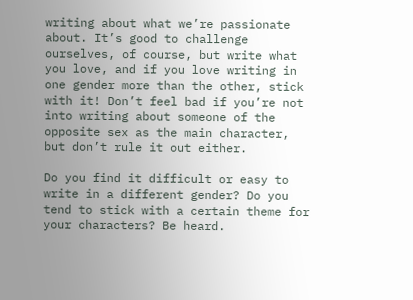writing about what we’re passionate about. It’s good to challenge ourselves, of course, but write what you love, and if you love writing in one gender more than the other, stick with it! Don’t feel bad if you’re not into writing about someone of the opposite sex as the main character, but don’t rule it out either.

Do you find it difficult or easy to write in a different gender? Do you tend to stick with a certain theme for your characters? Be heard.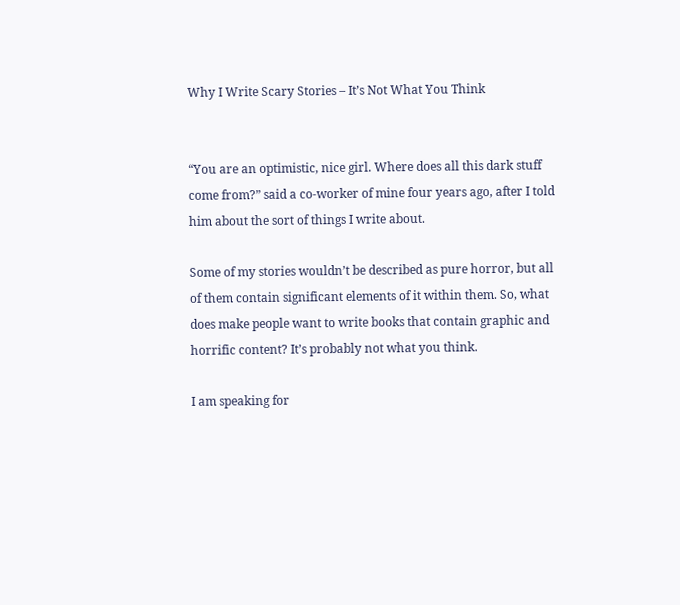Why I Write Scary Stories – It’s Not What You Think


“You are an optimistic, nice girl. Where does all this dark stuff come from?” said a co-worker of mine four years ago, after I told him about the sort of things I write about.

Some of my stories wouldn’t be described as pure horror, but all of them contain significant elements of it within them. So, what does make people want to write books that contain graphic and horrific content? It’s probably not what you think.

I am speaking for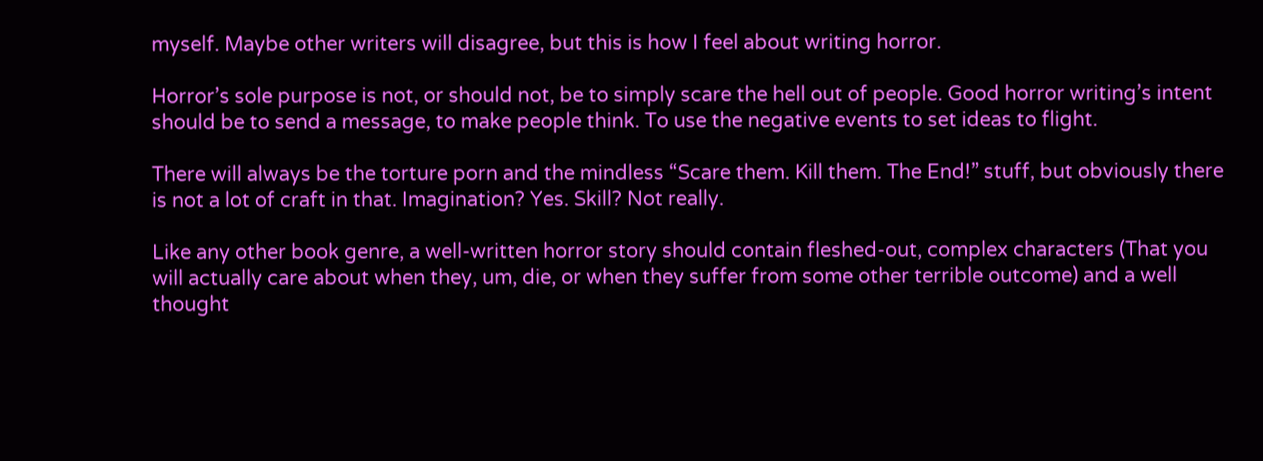myself. Maybe other writers will disagree, but this is how I feel about writing horror.

Horror’s sole purpose is not, or should not, be to simply scare the hell out of people. Good horror writing’s intent should be to send a message, to make people think. To use the negative events to set ideas to flight.

There will always be the torture porn and the mindless “Scare them. Kill them. The End!” stuff, but obviously there is not a lot of craft in that. Imagination? Yes. Skill? Not really.

Like any other book genre, a well-written horror story should contain fleshed-out, complex characters (That you will actually care about when they, um, die, or when they suffer from some other terrible outcome) and a well thought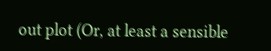out plot (Or, at least a sensible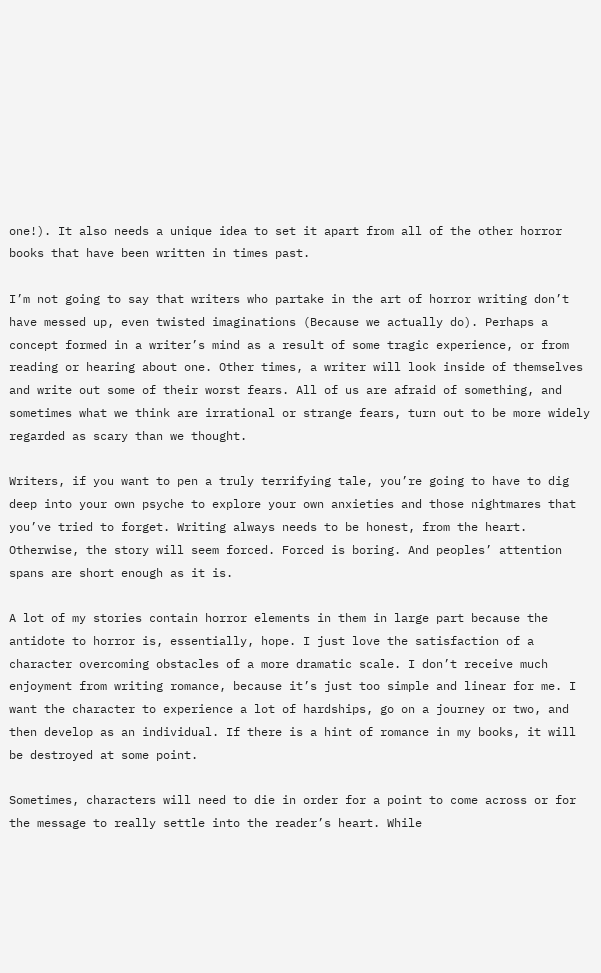one!). It also needs a unique idea to set it apart from all of the other horror books that have been written in times past.

I’m not going to say that writers who partake in the art of horror writing don’t have messed up, even twisted imaginations (Because we actually do). Perhaps a concept formed in a writer’s mind as a result of some tragic experience, or from reading or hearing about one. Other times, a writer will look inside of themselves and write out some of their worst fears. All of us are afraid of something, and sometimes what we think are irrational or strange fears, turn out to be more widely regarded as scary than we thought.

Writers, if you want to pen a truly terrifying tale, you’re going to have to dig deep into your own psyche to explore your own anxieties and those nightmares that you’ve tried to forget. Writing always needs to be honest, from the heart. Otherwise, the story will seem forced. Forced is boring. And peoples’ attention spans are short enough as it is.

A lot of my stories contain horror elements in them in large part because the antidote to horror is, essentially, hope. I just love the satisfaction of a character overcoming obstacles of a more dramatic scale. I don’t receive much enjoyment from writing romance, because it’s just too simple and linear for me. I want the character to experience a lot of hardships, go on a journey or two, and then develop as an individual. If there is a hint of romance in my books, it will be destroyed at some point.

Sometimes, characters will need to die in order for a point to come across or for the message to really settle into the reader’s heart. While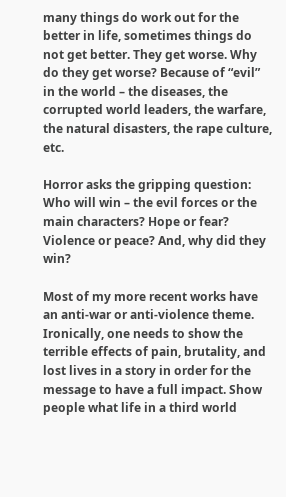many things do work out for the better in life, sometimes things do not get better. They get worse. Why do they get worse? Because of “evil” in the world – the diseases, the corrupted world leaders, the warfare, the natural disasters, the rape culture, etc.

Horror asks the gripping question: Who will win – the evil forces or the main characters? Hope or fear? Violence or peace? And, why did they win?

Most of my more recent works have an anti-war or anti-violence theme. Ironically, one needs to show the terrible effects of pain, brutality, and lost lives in a story in order for the message to have a full impact. Show people what life in a third world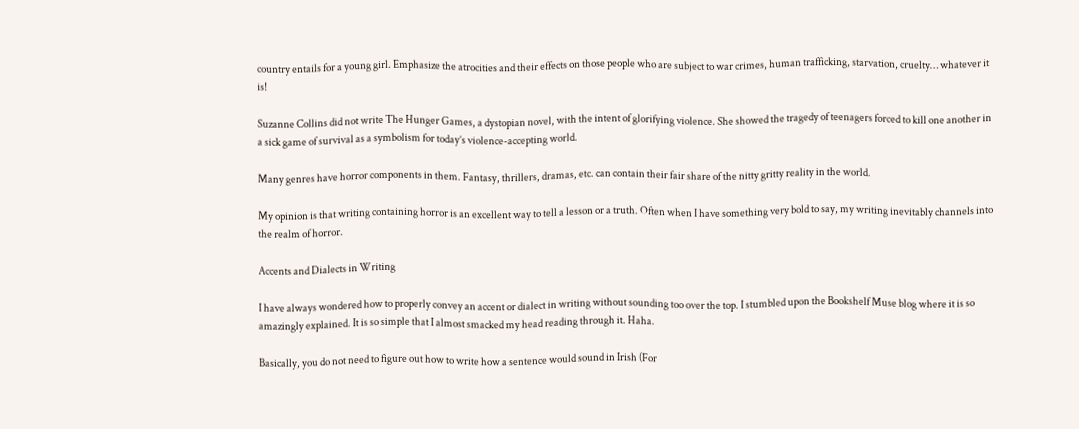country entails for a young girl. Emphasize the atrocities and their effects on those people who are subject to war crimes, human trafficking, starvation, cruelty… whatever it is!

Suzanne Collins did not write The Hunger Games, a dystopian novel, with the intent of glorifying violence. She showed the tragedy of teenagers forced to kill one another in a sick game of survival as a symbolism for today’s violence-accepting world.

Many genres have horror components in them. Fantasy, thrillers, dramas, etc. can contain their fair share of the nitty gritty reality in the world.

My opinion is that writing containing horror is an excellent way to tell a lesson or a truth. Often when I have something very bold to say, my writing inevitably channels into the realm of horror.

Accents and Dialects in Writing

I have always wondered how to properly convey an accent or dialect in writing without sounding too over the top. I stumbled upon the Bookshelf Muse blog where it is so amazingly explained. It is so simple that I almost smacked my head reading through it. Haha.

Basically, you do not need to figure out how to write how a sentence would sound in Irish (For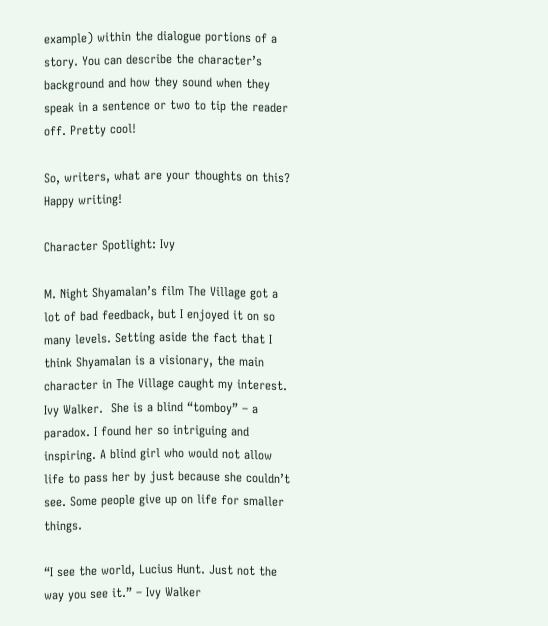example) within the dialogue portions of a story. You can describe the character’s background and how they sound when they speak in a sentence or two to tip the reader off. Pretty cool!

So, writers, what are your thoughts on this? Happy writing!

Character Spotlight: Ivy

M. Night Shyamalan’s film The Village got a lot of bad feedback, but I enjoyed it on so many levels. Setting aside the fact that I think Shyamalan is a visionary, the main character in The Village caught my interest. Ivy Walker.  She is a blind “tomboy” – a paradox. I found her so intriguing and inspiring. A blind girl who would not allow life to pass her by just because she couldn’t see. Some people give up on life for smaller things.

“I see the world, Lucius Hunt. Just not the way you see it.” – Ivy Walker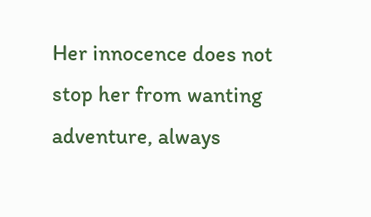Her innocence does not stop her from wanting adventure, always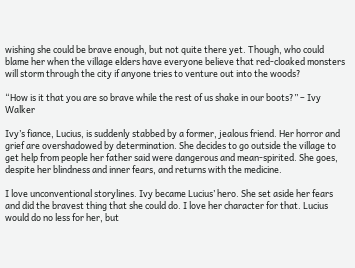wishing she could be brave enough, but not quite there yet. Though, who could blame her when the village elders have everyone believe that red-cloaked monsters will storm through the city if anyone tries to venture out into the woods?

“How is it that you are so brave while the rest of us shake in our boots?” – Ivy Walker

Ivy’s fiance, Lucius, is suddenly stabbed by a former, jealous friend. Her horror and grief are overshadowed by determination. She decides to go outside the village to get help from people her father said were dangerous and mean-spirited. She goes, despite her blindness and inner fears, and returns with the medicine.

I love unconventional storylines. Ivy became Lucius’ hero. She set aside her fears and did the bravest thing that she could do. I love her character for that. Lucius would do no less for her, but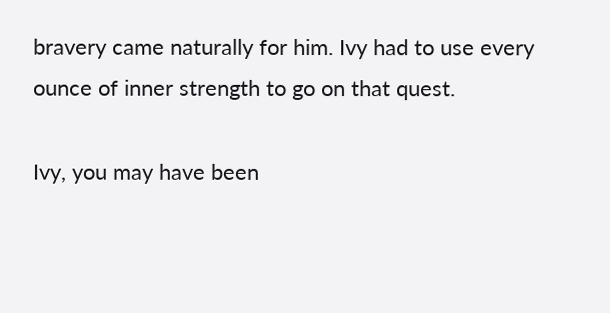bravery came naturally for him. Ivy had to use every ounce of inner strength to go on that quest.

Ivy, you may have been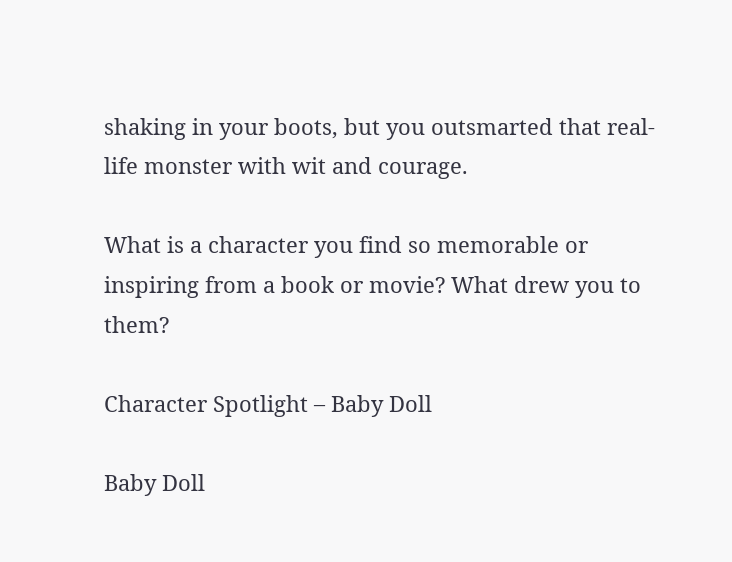shaking in your boots, but you outsmarted that real-life monster with wit and courage.

What is a character you find so memorable or inspiring from a book or movie? What drew you to them?

Character Spotlight – Baby Doll

Baby Doll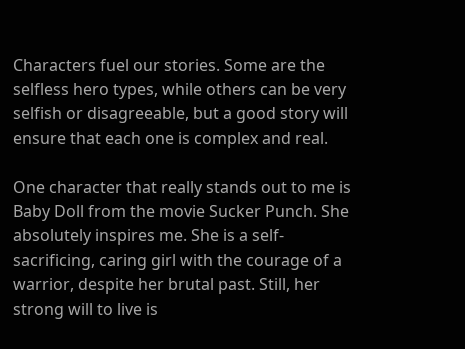Characters fuel our stories. Some are the selfless hero types, while others can be very selfish or disagreeable, but a good story will ensure that each one is complex and real.

One character that really stands out to me is Baby Doll from the movie Sucker Punch. She absolutely inspires me. She is a self-sacrificing, caring girl with the courage of a warrior, despite her brutal past. Still, her strong will to live is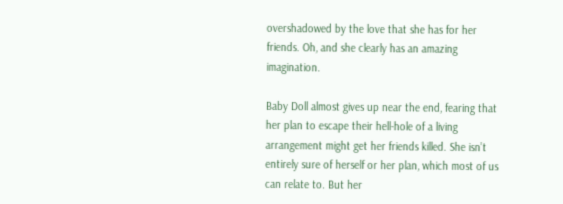overshadowed by the love that she has for her friends. Oh, and she clearly has an amazing imagination.

Baby Doll almost gives up near the end, fearing that her plan to escape their hell-hole of a living arrangement might get her friends killed. She isn’t entirely sure of herself or her plan, which most of us can relate to. But her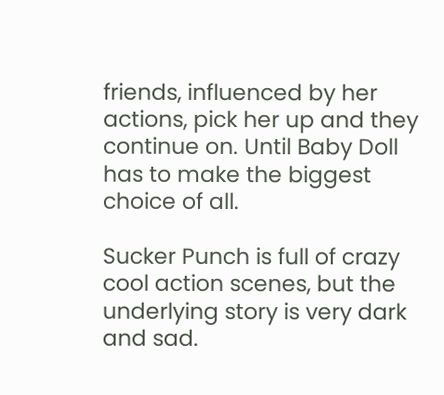friends, influenced by her actions, pick her up and they continue on. Until Baby Doll has to make the biggest choice of all.

Sucker Punch is full of crazy cool action scenes, but the underlying story is very dark and sad.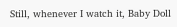Still, whenever I watch it, Baby Doll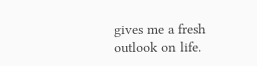gives me a fresh outlook on life.